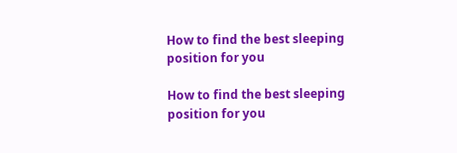How to find the best sleeping position for you

How to find the best sleeping position for you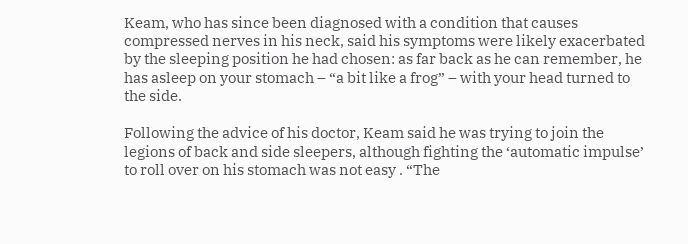Keam, who has since been diagnosed with a condition that causes compressed nerves in his neck, said his symptoms were likely exacerbated by the sleeping position he had chosen: as far back as he can remember, he has asleep on your stomach – “a bit like a frog” – with your head turned to the side.

Following the advice of his doctor, Keam said he was trying to join the legions of back and side sleepers, although fighting the ‘automatic impulse’ to roll over on his stomach was not easy . “The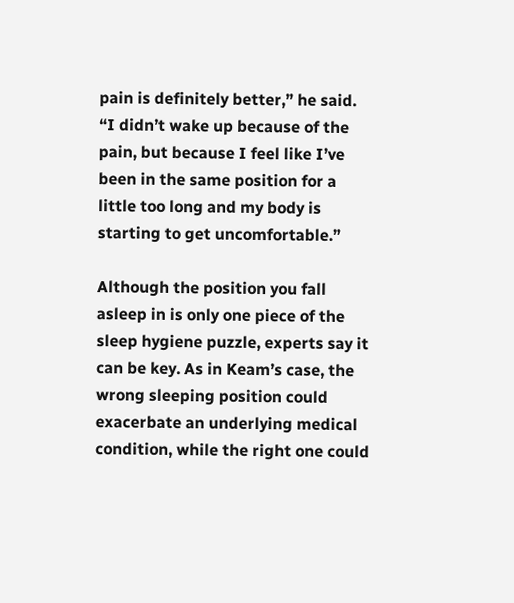pain is definitely better,” he said. “I didn’t wake up because of the pain, but because I feel like I’ve been in the same position for a little too long and my body is starting to get uncomfortable.”

Although the position you fall asleep in is only one piece of the sleep hygiene puzzle, experts say it can be key. As in Keam’s case, the wrong sleeping position could exacerbate an underlying medical condition, while the right one could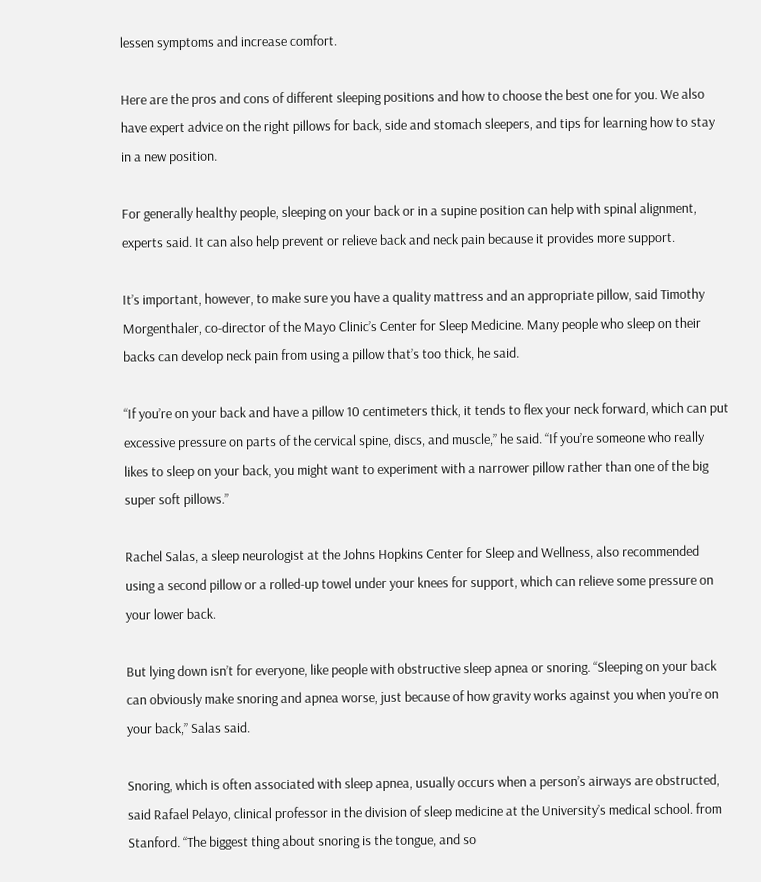lessen symptoms and increase comfort.

Here are the pros and cons of different sleeping positions and how to choose the best one for you. We also have expert advice on the right pillows for back, side and stomach sleepers, and tips for learning how to stay in a new position.

For generally healthy people, sleeping on your back or in a supine position can help with spinal alignment, experts said. It can also help prevent or relieve back and neck pain because it provides more support.

It’s important, however, to make sure you have a quality mattress and an appropriate pillow, said Timothy Morgenthaler, co-director of the Mayo Clinic’s Center for Sleep Medicine. Many people who sleep on their backs can develop neck pain from using a pillow that’s too thick, he said.

“If you’re on your back and have a pillow 10 centimeters thick, it tends to flex your neck forward, which can put excessive pressure on parts of the cervical spine, discs, and muscle,” he said. “If you’re someone who really likes to sleep on your back, you might want to experiment with a narrower pillow rather than one of the big super soft pillows.”

Rachel Salas, a sleep neurologist at the Johns Hopkins Center for Sleep and Wellness, also recommended using a second pillow or a rolled-up towel under your knees for support, which can relieve some pressure on your lower back.

But lying down isn’t for everyone, like people with obstructive sleep apnea or snoring. “Sleeping on your back can obviously make snoring and apnea worse, just because of how gravity works against you when you’re on your back,” Salas said.

Snoring, which is often associated with sleep apnea, usually occurs when a person’s airways are obstructed, said Rafael Pelayo, clinical professor in the division of sleep medicine at the University’s medical school. from Stanford. “The biggest thing about snoring is the tongue, and so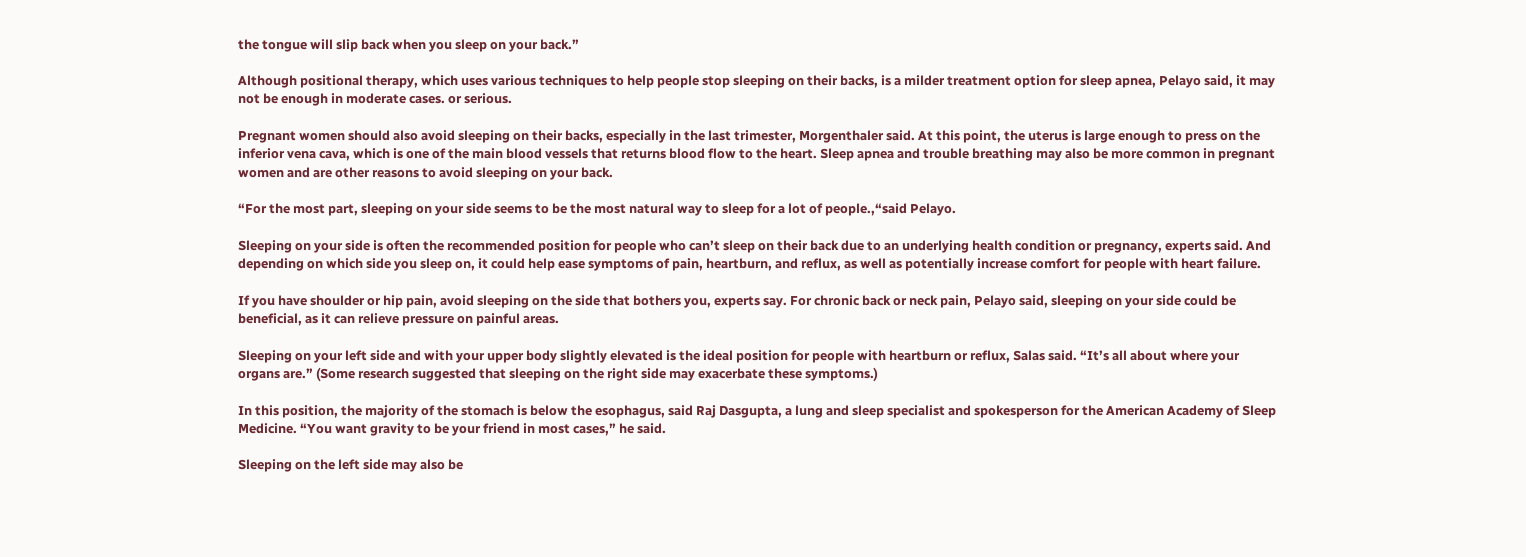the tongue will slip back when you sleep on your back.”

Although positional therapy, which uses various techniques to help people stop sleeping on their backs, is a milder treatment option for sleep apnea, Pelayo said, it may not be enough in moderate cases. or serious.

Pregnant women should also avoid sleeping on their backs, especially in the last trimester, Morgenthaler said. At this point, the uterus is large enough to press on the inferior vena cava, which is one of the main blood vessels that returns blood flow to the heart. Sleep apnea and trouble breathing may also be more common in pregnant women and are other reasons to avoid sleeping on your back.

“For the most part, sleeping on your side seems to be the most natural way to sleep for a lot of people.,“said Pelayo.

Sleeping on your side is often the recommended position for people who can’t sleep on their back due to an underlying health condition or pregnancy, experts said. And depending on which side you sleep on, it could help ease symptoms of pain, heartburn, and reflux, as well as potentially increase comfort for people with heart failure.

If you have shoulder or hip pain, avoid sleeping on the side that bothers you, experts say. For chronic back or neck pain, Pelayo said, sleeping on your side could be beneficial, as it can relieve pressure on painful areas.

Sleeping on your left side and with your upper body slightly elevated is the ideal position for people with heartburn or reflux, Salas said. “It’s all about where your organs are.” (Some research suggested that sleeping on the right side may exacerbate these symptoms.)

In this position, the majority of the stomach is below the esophagus, said Raj Dasgupta, a lung and sleep specialist and spokesperson for the American Academy of Sleep Medicine. “You want gravity to be your friend in most cases,” he said.

Sleeping on the left side may also be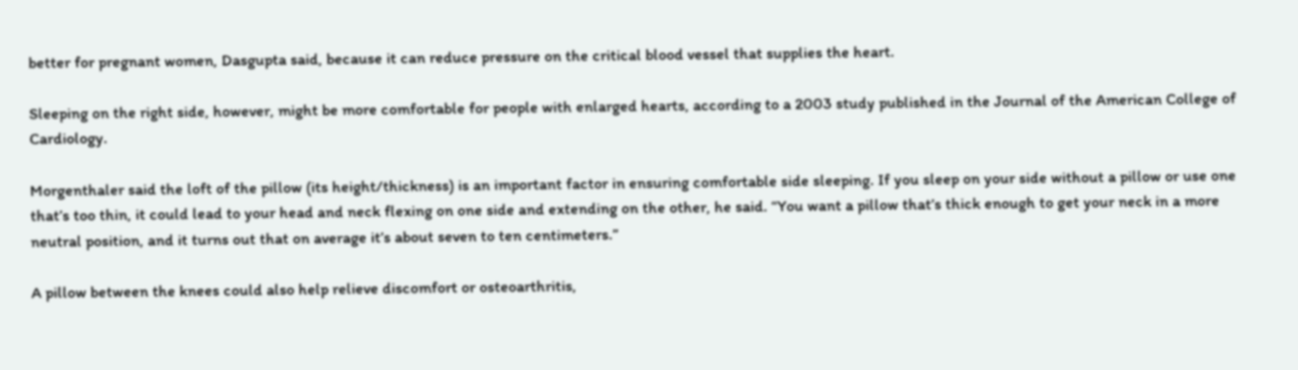better for pregnant women, Dasgupta said, because it can reduce pressure on the critical blood vessel that supplies the heart.

Sleeping on the right side, however, might be more comfortable for people with enlarged hearts, according to a 2003 study published in the Journal of the American College of Cardiology.

Morgenthaler said the loft of the pillow (its height/thickness) is an important factor in ensuring comfortable side sleeping. If you sleep on your side without a pillow or use one that’s too thin, it could lead to your head and neck flexing on one side and extending on the other, he said. “You want a pillow that’s thick enough to get your neck in a more neutral position, and it turns out that on average it’s about seven to ten centimeters.”

A pillow between the knees could also help relieve discomfort or osteoarthritis,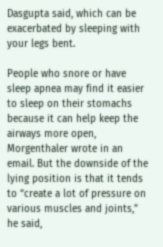Dasgupta said, which can be exacerbated by sleeping with your legs bent.

People who snore or have sleep apnea may find it easier to sleep on their stomachs because it can help keep the airways more open, Morgenthaler wrote in an email. But the downside of the lying position is that it tends to “create a lot of pressure on various muscles and joints,” he said,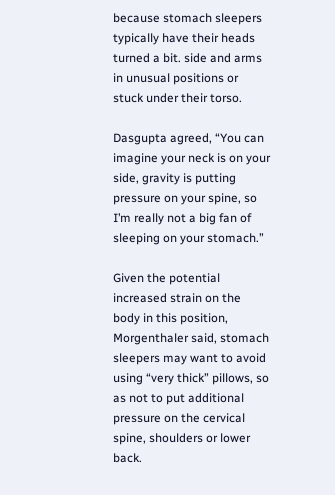because stomach sleepers typically have their heads turned a bit. side and arms in unusual positions or stuck under their torso.

Dasgupta agreed, “You can imagine your neck is on your side, gravity is putting pressure on your spine, so I’m really not a big fan of sleeping on your stomach.”

Given the potential increased strain on the body in this position, Morgenthaler said, stomach sleepers may want to avoid using “very thick” pillows, so as not to put additional pressure on the cervical spine, shoulders or lower back.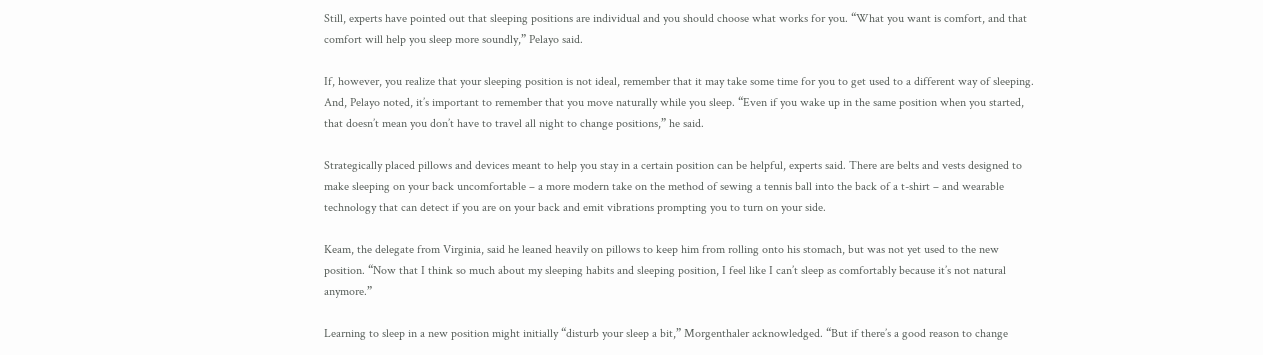Still, experts have pointed out that sleeping positions are individual and you should choose what works for you. “What you want is comfort, and that comfort will help you sleep more soundly,” Pelayo said.

If, however, you realize that your sleeping position is not ideal, remember that it may take some time for you to get used to a different way of sleeping. And, Pelayo noted, it’s important to remember that you move naturally while you sleep. “Even if you wake up in the same position when you started, that doesn’t mean you don’t have to travel all night to change positions,” he said.

Strategically placed pillows and devices meant to help you stay in a certain position can be helpful, experts said. There are belts and vests designed to make sleeping on your back uncomfortable – a more modern take on the method of sewing a tennis ball into the back of a t-shirt – and wearable technology that can detect if you are on your back and emit vibrations prompting you to turn on your side.

Keam, the delegate from Virginia, said he leaned heavily on pillows to keep him from rolling onto his stomach, but was not yet used to the new position. “Now that I think so much about my sleeping habits and sleeping position, I feel like I can’t sleep as comfortably because it’s not natural anymore.”

Learning to sleep in a new position might initially “disturb your sleep a bit,” Morgenthaler acknowledged. “But if there’s a good reason to change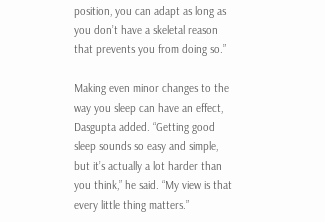position, you can adapt as long as you don’t have a skeletal reason that prevents you from doing so.”

Making even minor changes to the way you sleep can have an effect, Dasgupta added. “Getting good sleep sounds so easy and simple, but it’s actually a lot harder than you think,” he said. “My view is that every little thing matters.”